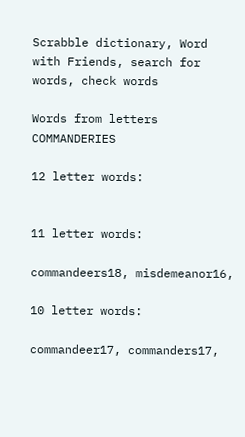Scrabble dictionary, Word with Friends, search for words, check words

Words from letters COMMANDERIES

12 letter words:


11 letter words:

commandeers18, misdemeanor16,

10 letter words:

commandeer17, commanders17,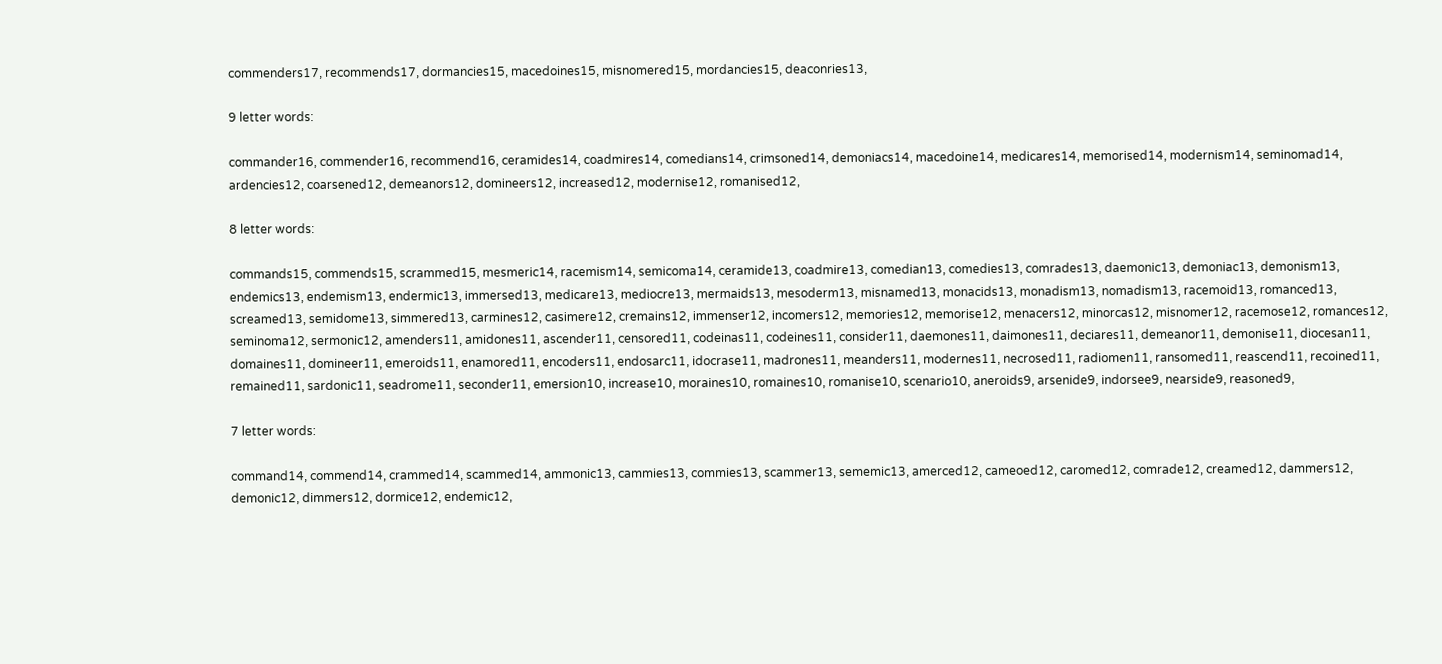commenders17, recommends17, dormancies15, macedoines15, misnomered15, mordancies15, deaconries13,

9 letter words:

commander16, commender16, recommend16, ceramides14, coadmires14, comedians14, crimsoned14, demoniacs14, macedoine14, medicares14, memorised14, modernism14, seminomad14, ardencies12, coarsened12, demeanors12, domineers12, increased12, modernise12, romanised12,

8 letter words:

commands15, commends15, scrammed15, mesmeric14, racemism14, semicoma14, ceramide13, coadmire13, comedian13, comedies13, comrades13, daemonic13, demoniac13, demonism13, endemics13, endemism13, endermic13, immersed13, medicare13, mediocre13, mermaids13, mesoderm13, misnamed13, monacids13, monadism13, nomadism13, racemoid13, romanced13, screamed13, semidome13, simmered13, carmines12, casimere12, cremains12, immenser12, incomers12, memories12, memorise12, menacers12, minorcas12, misnomer12, racemose12, romances12, seminoma12, sermonic12, amenders11, amidones11, ascender11, censored11, codeinas11, codeines11, consider11, daemones11, daimones11, deciares11, demeanor11, demonise11, diocesan11, domaines11, domineer11, emeroids11, enamored11, encoders11, endosarc11, idocrase11, madrones11, meanders11, modernes11, necrosed11, radiomen11, ransomed11, reascend11, recoined11, remained11, sardonic11, seadrome11, seconder11, emersion10, increase10, moraines10, romaines10, romanise10, scenario10, aneroids9, arsenide9, indorsee9, nearside9, reasoned9,

7 letter words:

command14, commend14, crammed14, scammed14, ammonic13, cammies13, commies13, scammer13, sememic13, amerced12, cameoed12, caromed12, comrade12, creamed12, dammers12, demonic12, dimmers12, dormice12, endemic12,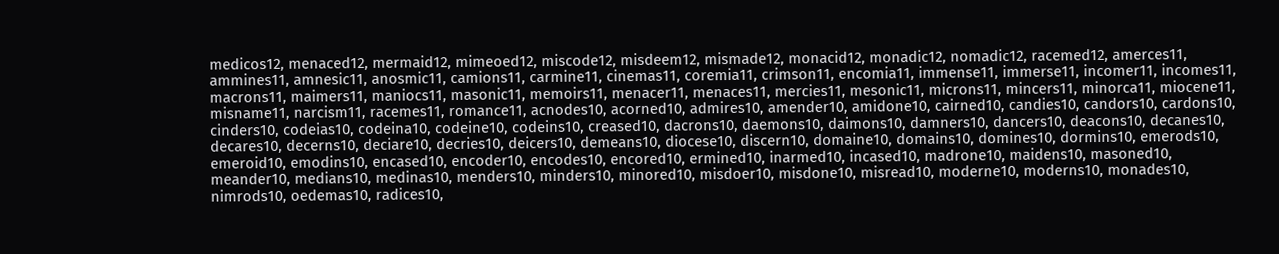medicos12, menaced12, mermaid12, mimeoed12, miscode12, misdeem12, mismade12, monacid12, monadic12, nomadic12, racemed12, amerces11, ammines11, amnesic11, anosmic11, camions11, carmine11, cinemas11, coremia11, crimson11, encomia11, immense11, immerse11, incomer11, incomes11, macrons11, maimers11, maniocs11, masonic11, memoirs11, menacer11, menaces11, mercies11, mesonic11, microns11, mincers11, minorca11, miocene11, misname11, narcism11, racemes11, romance11, acnodes10, acorned10, admires10, amender10, amidone10, cairned10, candies10, candors10, cardons10, cinders10, codeias10, codeina10, codeine10, codeins10, creased10, dacrons10, daemons10, daimons10, damners10, dancers10, deacons10, decanes10, decares10, decerns10, deciare10, decries10, deicers10, demeans10, diocese10, discern10, domaine10, domains10, domines10, dormins10, emerods10, emeroid10, emodins10, encased10, encoder10, encodes10, encored10, ermined10, inarmed10, incased10, madrone10, maidens10, masoned10, meander10, medians10, medinas10, menders10, minders10, minored10, misdoer10, misdone10, misread10, moderne10, moderns10, monades10, nimrods10, oedemas10, radices10,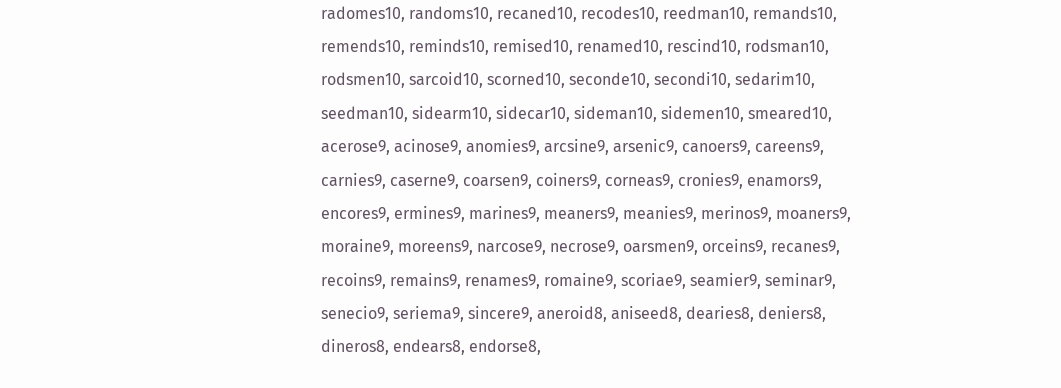radomes10, randoms10, recaned10, recodes10, reedman10, remands10, remends10, reminds10, remised10, renamed10, rescind10, rodsman10, rodsmen10, sarcoid10, scorned10, seconde10, secondi10, sedarim10, seedman10, sidearm10, sidecar10, sideman10, sidemen10, smeared10, acerose9, acinose9, anomies9, arcsine9, arsenic9, canoers9, careens9, carnies9, caserne9, coarsen9, coiners9, corneas9, cronies9, enamors9, encores9, ermines9, marines9, meaners9, meanies9, merinos9, moaners9, moraine9, moreens9, narcose9, necrose9, oarsmen9, orceins9, recanes9, recoins9, remains9, renames9, romaine9, scoriae9, seamier9, seminar9, senecio9, seriema9, sincere9, aneroid8, aniseed8, dearies8, deniers8, dineros8, endears8, endorse8,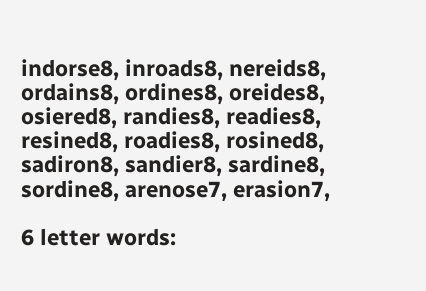indorse8, inroads8, nereids8, ordains8, ordines8, oreides8, osiered8, randies8, readies8, resined8, roadies8, rosined8, sadiron8, sandier8, sardine8, sordine8, arenose7, erasion7,

6 letter words: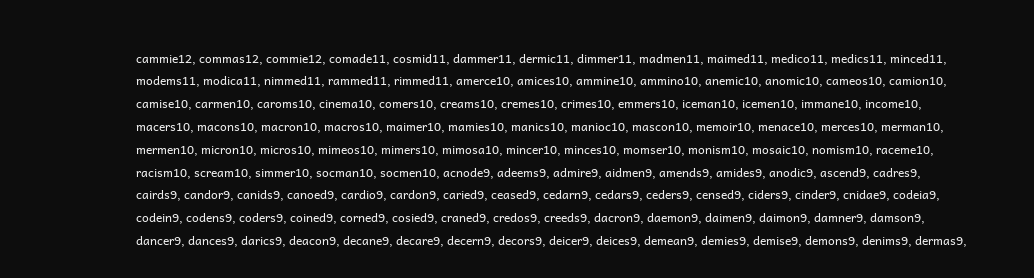cammie12, commas12, commie12, comade11, cosmid11, dammer11, dermic11, dimmer11, madmen11, maimed11, medico11, medics11, minced11, modems11, modica11, nimmed11, rammed11, rimmed11, amerce10, amices10, ammine10, ammino10, anemic10, anomic10, cameos10, camion10, camise10, carmen10, caroms10, cinema10, comers10, creams10, cremes10, crimes10, emmers10, iceman10, icemen10, immane10, income10, macers10, macons10, macron10, macros10, maimer10, mamies10, manics10, manioc10, mascon10, memoir10, menace10, merces10, merman10, mermen10, micron10, micros10, mimeos10, mimers10, mimosa10, mincer10, minces10, momser10, monism10, mosaic10, nomism10, raceme10, racism10, scream10, simmer10, socman10, socmen10, acnode9, adeems9, admire9, aidmen9, amends9, amides9, anodic9, ascend9, cadres9, cairds9, candor9, canids9, canoed9, cardio9, cardon9, caried9, ceased9, cedarn9, cedars9, ceders9, censed9, ciders9, cinder9, cnidae9, codeia9, codein9, codens9, coders9, coined9, corned9, cosied9, craned9, credos9, creeds9, dacron9, daemon9, daimen9, daimon9, damner9, damson9, dancer9, dances9, darics9, deacon9, decane9, decare9, decern9, decors9, deicer9, deices9, demean9, demies9, demise9, demons9, denims9, dermas9,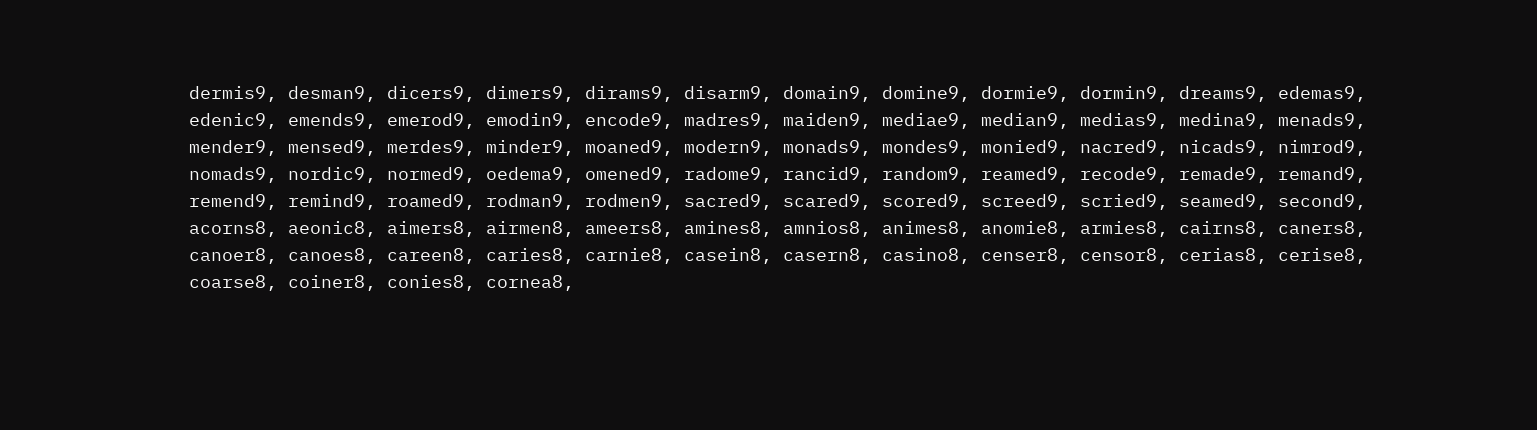dermis9, desman9, dicers9, dimers9, dirams9, disarm9, domain9, domine9, dormie9, dormin9, dreams9, edemas9, edenic9, emends9, emerod9, emodin9, encode9, madres9, maiden9, mediae9, median9, medias9, medina9, menads9, mender9, mensed9, merdes9, minder9, moaned9, modern9, monads9, mondes9, monied9, nacred9, nicads9, nimrod9, nomads9, nordic9, normed9, oedema9, omened9, radome9, rancid9, random9, reamed9, recode9, remade9, remand9, remend9, remind9, roamed9, rodman9, rodmen9, sacred9, scared9, scored9, screed9, scried9, seamed9, second9, acorns8, aeonic8, aimers8, airmen8, ameers8, amines8, amnios8, animes8, anomie8, armies8, cairns8, caners8, canoer8, canoes8, careen8, caries8, carnie8, casein8, casern8, casino8, censer8, censor8, cerias8, cerise8, coarse8, coiner8, conies8, cornea8,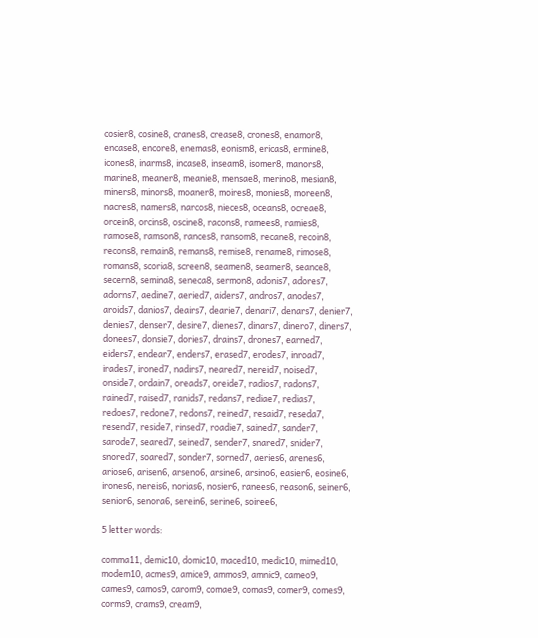cosier8, cosine8, cranes8, crease8, crones8, enamor8, encase8, encore8, enemas8, eonism8, ericas8, ermine8, icones8, inarms8, incase8, inseam8, isomer8, manors8, marine8, meaner8, meanie8, mensae8, merino8, mesian8, miners8, minors8, moaner8, moires8, monies8, moreen8, nacres8, namers8, narcos8, nieces8, oceans8, ocreae8, orcein8, orcins8, oscine8, racons8, ramees8, ramies8, ramose8, ramson8, rances8, ransom8, recane8, recoin8, recons8, remain8, remans8, remise8, rename8, rimose8, romans8, scoria8, screen8, seamen8, seamer8, seance8, secern8, semina8, seneca8, sermon8, adonis7, adores7, adorns7, aedine7, aeried7, aiders7, andros7, anodes7, aroids7, danios7, deairs7, dearie7, denari7, denars7, denier7, denies7, denser7, desire7, dienes7, dinars7, dinero7, diners7, donees7, donsie7, dories7, drains7, drones7, earned7, eiders7, endear7, enders7, erased7, erodes7, inroad7, irades7, ironed7, nadirs7, neared7, nereid7, noised7, onside7, ordain7, oreads7, oreide7, radios7, radons7, rained7, raised7, ranids7, redans7, rediae7, redias7, redoes7, redone7, redons7, reined7, resaid7, reseda7, resend7, reside7, rinsed7, roadie7, sained7, sander7, sarode7, seared7, seined7, sender7, snared7, snider7, snored7, soared7, sonder7, sorned7, aeries6, arenes6, ariose6, arisen6, arseno6, arsine6, arsino6, easier6, eosine6, irones6, nereis6, norias6, nosier6, ranees6, reason6, seiner6, senior6, senora6, serein6, serine6, soiree6,

5 letter words:

comma11, demic10, domic10, maced10, medic10, mimed10, modem10, acmes9, amice9, ammos9, amnic9, cameo9, cames9, camos9, carom9, comae9, comas9, comer9, comes9, corms9, crams9, cream9,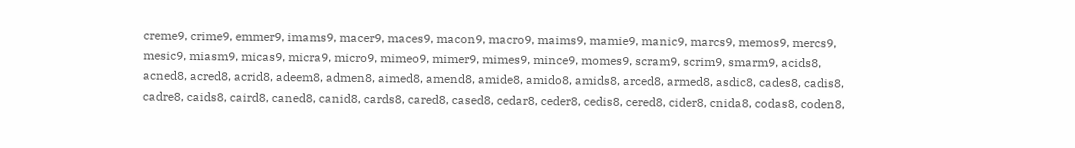creme9, crime9, emmer9, imams9, macer9, maces9, macon9, macro9, maims9, mamie9, manic9, marcs9, memos9, mercs9, mesic9, miasm9, micas9, micra9, micro9, mimeo9, mimer9, mimes9, mince9, momes9, scram9, scrim9, smarm9, acids8, acned8, acred8, acrid8, adeem8, admen8, aimed8, amend8, amide8, amido8, amids8, arced8, armed8, asdic8, cades8, cadis8, cadre8, caids8, caird8, caned8, canid8, cards8, cared8, cased8, cedar8, ceder8, cedis8, cered8, cider8, cnida8, codas8, coden8,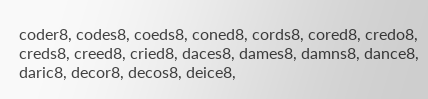coder8, codes8, coeds8, coned8, cords8, cored8, credo8, creds8, creed8, cried8, daces8, dames8, damns8, dance8, daric8, decor8, decos8, deice8,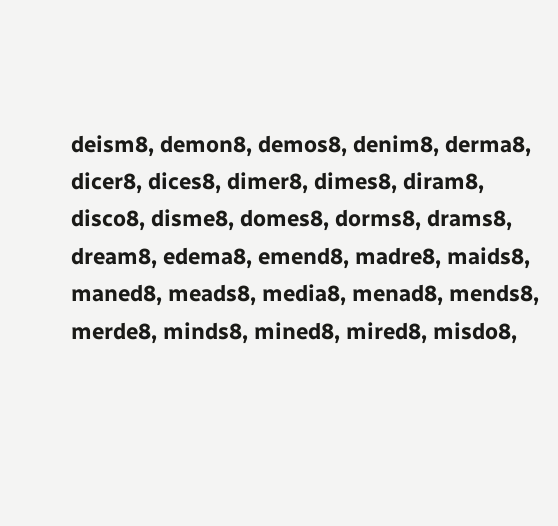deism8, demon8, demos8, denim8, derma8, dicer8, dices8, dimer8, dimes8, diram8, disco8, disme8, domes8, dorms8, drams8, dream8, edema8, emend8, madre8, maids8, maned8, meads8, media8, menad8, mends8, merde8, minds8, mined8, mired8, misdo8,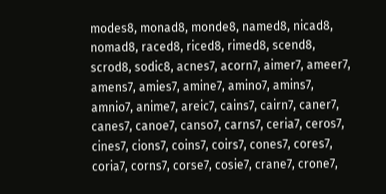modes8, monad8, monde8, named8, nicad8, nomad8, raced8, riced8, rimed8, scend8, scrod8, sodic8, acnes7, acorn7, aimer7, ameer7, amens7, amies7, amine7, amino7, amins7, amnio7, anime7, areic7, cains7, cairn7, caner7, canes7, canoe7, canso7, carns7, ceria7, ceros7, cines7, cions7, coins7, coirs7, cones7, cores7, coria7, corns7, corse7, cosie7, crane7, crone7,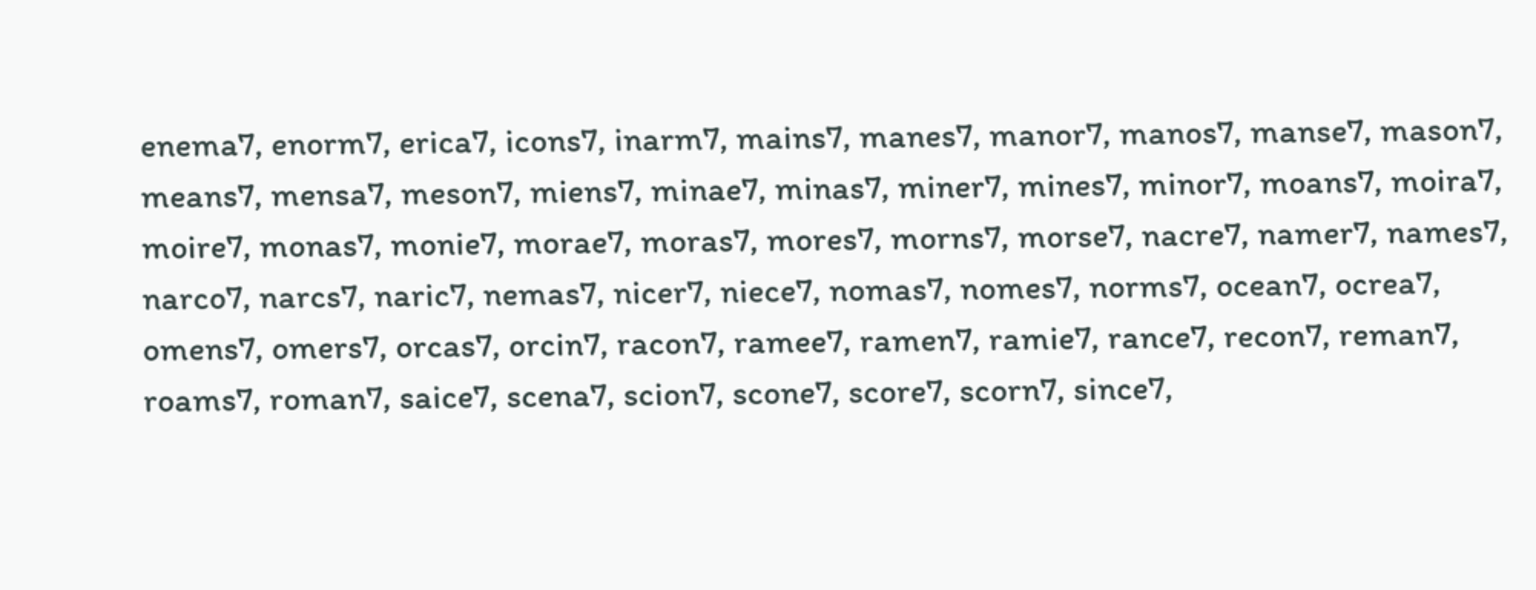enema7, enorm7, erica7, icons7, inarm7, mains7, manes7, manor7, manos7, manse7, mason7, means7, mensa7, meson7, miens7, minae7, minas7, miner7, mines7, minor7, moans7, moira7, moire7, monas7, monie7, morae7, moras7, mores7, morns7, morse7, nacre7, namer7, names7, narco7, narcs7, naric7, nemas7, nicer7, niece7, nomas7, nomes7, norms7, ocean7, ocrea7, omens7, omers7, orcas7, orcin7, racon7, ramee7, ramen7, ramie7, rance7, recon7, reman7, roams7, roman7, saice7, scena7, scion7, scone7, score7, scorn7, since7,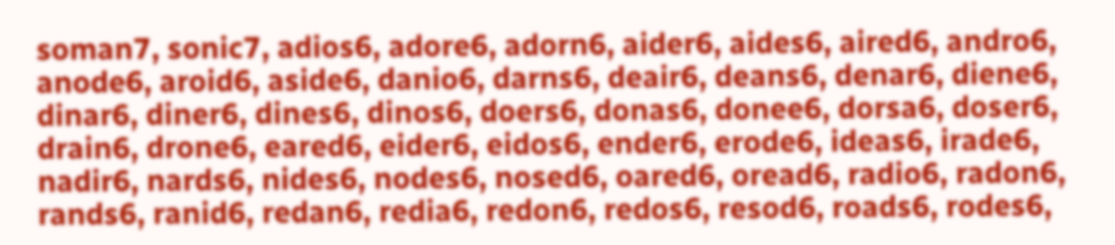soman7, sonic7, adios6, adore6, adorn6, aider6, aides6, aired6, andro6, anode6, aroid6, aside6, danio6, darns6, deair6, deans6, denar6, diene6, dinar6, diner6, dines6, dinos6, doers6, donas6, donee6, dorsa6, doser6, drain6, drone6, eared6, eider6, eidos6, ender6, erode6, ideas6, irade6, nadir6, nards6, nides6, nodes6, nosed6, oared6, oread6, radio6, radon6, rands6, ranid6, redan6, redia6, redon6, redos6, resod6, roads6, rodes6,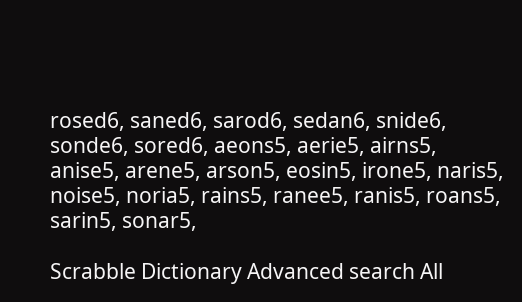rosed6, saned6, sarod6, sedan6, snide6, sonde6, sored6, aeons5, aerie5, airns5, anise5, arene5, arson5, eosin5, irone5, naris5, noise5, noria5, rains5, ranee5, ranis5, roans5, sarin5, sonar5,

Scrabble Dictionary Advanced search All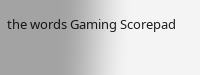the words Gaming Scorepad